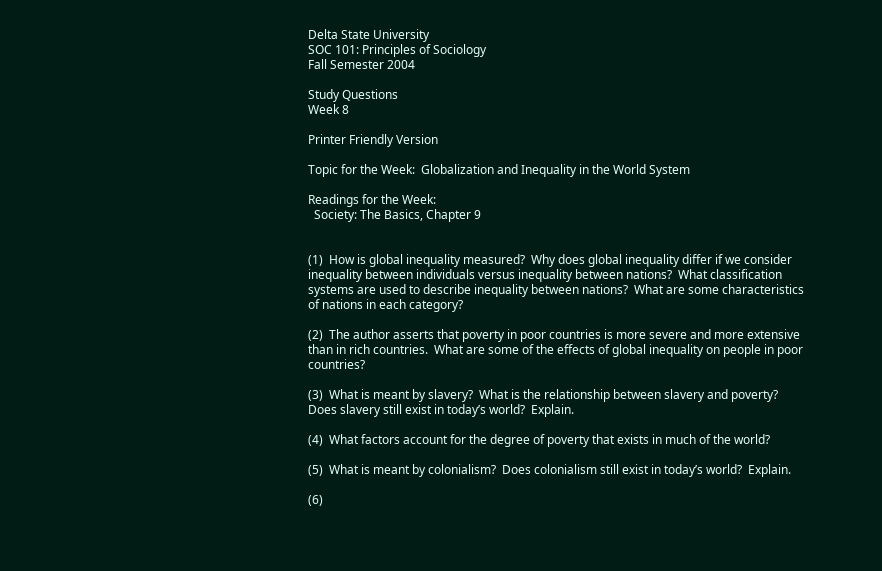Delta State University
SOC 101: Principles of Sociology
Fall Semester 2004

Study Questions
Week 8

Printer Friendly Version

Topic for the Week:  Globalization and Inequality in the World System

Readings for the Week:
  Society: The Basics, Chapter 9


(1)  How is global inequality measured?  Why does global inequality differ if we consider inequality between individuals versus inequality between nations?  What classification systems are used to describe inequality between nations?  What are some characteristics of nations in each category?

(2)  The author asserts that poverty in poor countries is more severe and more extensive than in rich countries.  What are some of the effects of global inequality on people in poor countries?

(3)  What is meant by slavery?  What is the relationship between slavery and poverty?  Does slavery still exist in today’s world?  Explain.

(4)  What factors account for the degree of poverty that exists in much of the world?

(5)  What is meant by colonialism?  Does colonialism still exist in today’s world?  Explain.

(6)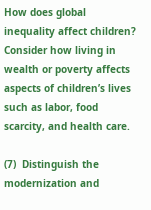How does global inequality affect children?  Consider how living in wealth or poverty affects aspects of children’s lives such as labor, food scarcity, and health care.

(7)  Distinguish the modernization and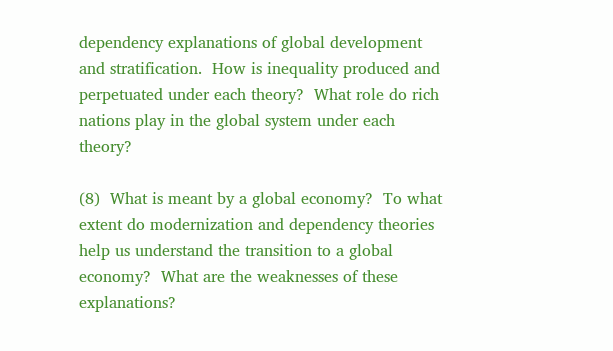dependency explanations of global development and stratification.  How is inequality produced and perpetuated under each theory?  What role do rich nations play in the global system under each theory?

(8)  What is meant by a global economy?  To what extent do modernization and dependency theories help us understand the transition to a global economy?  What are the weaknesses of these explanations?